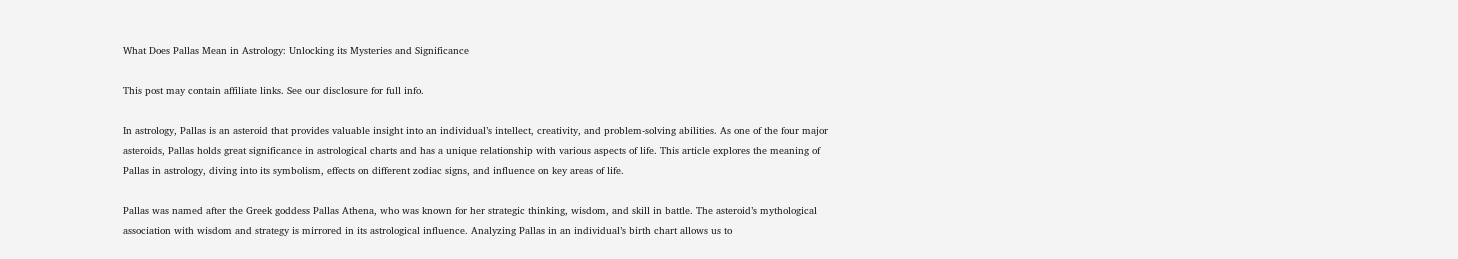What Does Pallas Mean in Astrology: Unlocking its Mysteries and Significance

This post may contain affiliate links. See our disclosure for full info.

In astrology, Pallas is an asteroid that provides valuable insight into an individual’s intellect, creativity, and problem-solving abilities. As one of the four major asteroids, Pallas holds great significance in astrological charts and has a unique relationship with various aspects of life. This article explores the meaning of Pallas in astrology, diving into its symbolism, effects on different zodiac signs, and influence on key areas of life.

Pallas was named after the Greek goddess Pallas Athena, who was known for her strategic thinking, wisdom, and skill in battle. The asteroid’s mythological association with wisdom and strategy is mirrored in its astrological influence. Analyzing Pallas in an individual’s birth chart allows us to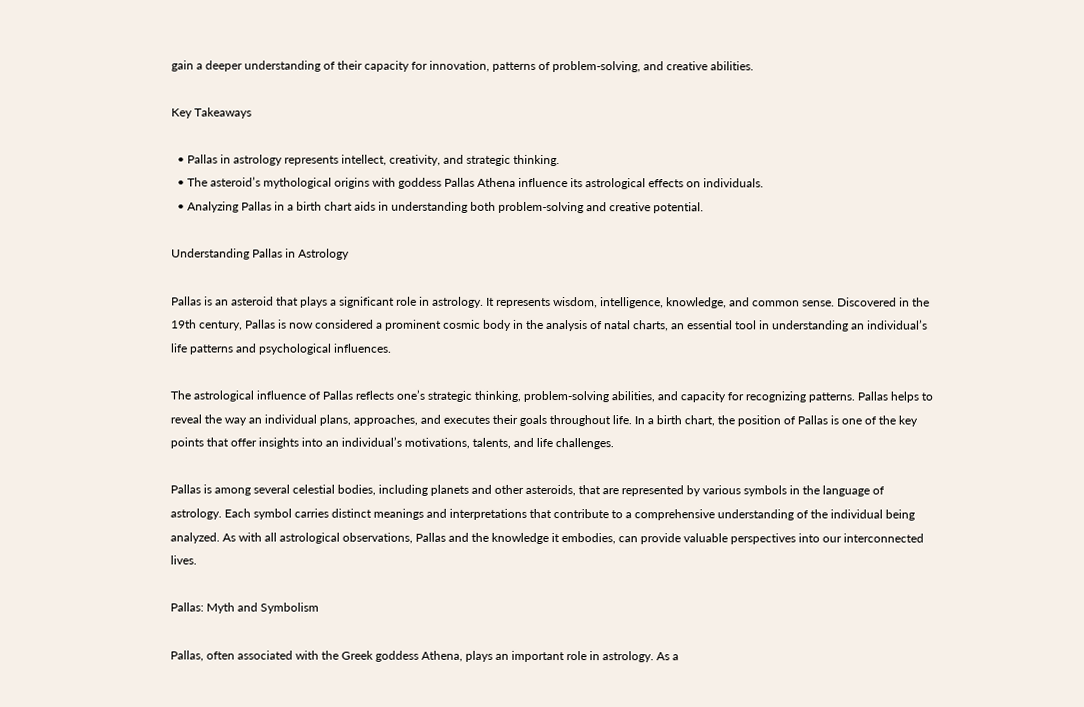gain a deeper understanding of their capacity for innovation, patterns of problem-solving, and creative abilities.

Key Takeaways

  • Pallas in astrology represents intellect, creativity, and strategic thinking.
  • The asteroid’s mythological origins with goddess Pallas Athena influence its astrological effects on individuals.
  • Analyzing Pallas in a birth chart aids in understanding both problem-solving and creative potential.

Understanding Pallas in Astrology

Pallas is an asteroid that plays a significant role in astrology. It represents wisdom, intelligence, knowledge, and common sense. Discovered in the 19th century, Pallas is now considered a prominent cosmic body in the analysis of natal charts, an essential tool in understanding an individual’s life patterns and psychological influences.

The astrological influence of Pallas reflects one’s strategic thinking, problem-solving abilities, and capacity for recognizing patterns. Pallas helps to reveal the way an individual plans, approaches, and executes their goals throughout life. In a birth chart, the position of Pallas is one of the key points that offer insights into an individual’s motivations, talents, and life challenges.

Pallas is among several celestial bodies, including planets and other asteroids, that are represented by various symbols in the language of astrology. Each symbol carries distinct meanings and interpretations that contribute to a comprehensive understanding of the individual being analyzed. As with all astrological observations, Pallas and the knowledge it embodies, can provide valuable perspectives into our interconnected lives.

Pallas: Myth and Symbolism

Pallas, often associated with the Greek goddess Athena, plays an important role in astrology. As a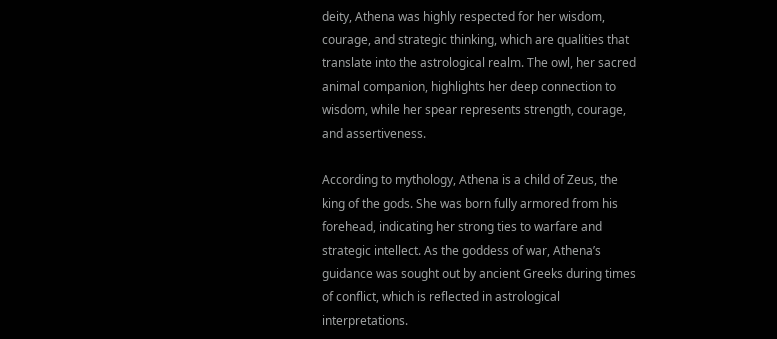deity, Athena was highly respected for her wisdom, courage, and strategic thinking, which are qualities that translate into the astrological realm. The owl, her sacred animal companion, highlights her deep connection to wisdom, while her spear represents strength, courage, and assertiveness.

According to mythology, Athena is a child of Zeus, the king of the gods. She was born fully armored from his forehead, indicating her strong ties to warfare and strategic intellect. As the goddess of war, Athena’s guidance was sought out by ancient Greeks during times of conflict, which is reflected in astrological interpretations.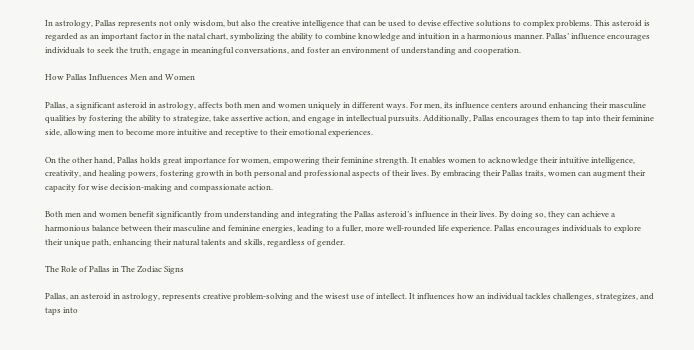In astrology, Pallas represents not only wisdom, but also the creative intelligence that can be used to devise effective solutions to complex problems. This asteroid is regarded as an important factor in the natal chart, symbolizing the ability to combine knowledge and intuition in a harmonious manner. Pallas’ influence encourages individuals to seek the truth, engage in meaningful conversations, and foster an environment of understanding and cooperation.

How Pallas Influences Men and Women

Pallas, a significant asteroid in astrology, affects both men and women uniquely in different ways. For men, its influence centers around enhancing their masculine qualities by fostering the ability to strategize, take assertive action, and engage in intellectual pursuits. Additionally, Pallas encourages them to tap into their feminine side, allowing men to become more intuitive and receptive to their emotional experiences.

On the other hand, Pallas holds great importance for women, empowering their feminine strength. It enables women to acknowledge their intuitive intelligence, creativity, and healing powers, fostering growth in both personal and professional aspects of their lives. By embracing their Pallas traits, women can augment their capacity for wise decision-making and compassionate action.

Both men and women benefit significantly from understanding and integrating the Pallas asteroid’s influence in their lives. By doing so, they can achieve a harmonious balance between their masculine and feminine energies, leading to a fuller, more well-rounded life experience. Pallas encourages individuals to explore their unique path, enhancing their natural talents and skills, regardless of gender.

The Role of Pallas in The Zodiac Signs

Pallas, an asteroid in astrology, represents creative problem-solving and the wisest use of intellect. It influences how an individual tackles challenges, strategizes, and taps into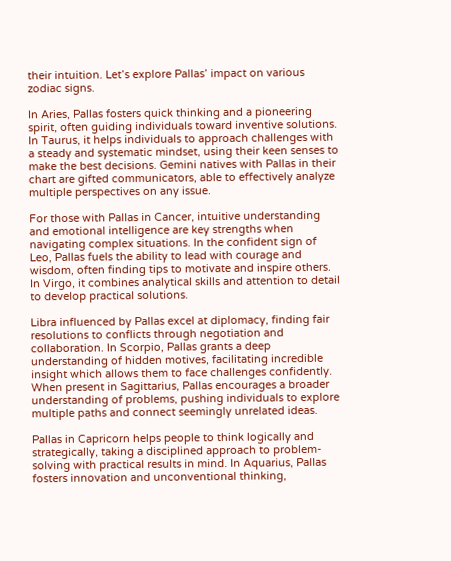their intuition. Let’s explore Pallas’ impact on various zodiac signs.

In Aries, Pallas fosters quick thinking and a pioneering spirit, often guiding individuals toward inventive solutions. In Taurus, it helps individuals to approach challenges with a steady and systematic mindset, using their keen senses to make the best decisions. Gemini natives with Pallas in their chart are gifted communicators, able to effectively analyze multiple perspectives on any issue.

For those with Pallas in Cancer, intuitive understanding and emotional intelligence are key strengths when navigating complex situations. In the confident sign of Leo, Pallas fuels the ability to lead with courage and wisdom, often finding tips to motivate and inspire others. In Virgo, it combines analytical skills and attention to detail to develop practical solutions.

Libra influenced by Pallas excel at diplomacy, finding fair resolutions to conflicts through negotiation and collaboration. In Scorpio, Pallas grants a deep understanding of hidden motives, facilitating incredible insight which allows them to face challenges confidently. When present in Sagittarius, Pallas encourages a broader understanding of problems, pushing individuals to explore multiple paths and connect seemingly unrelated ideas.

Pallas in Capricorn helps people to think logically and strategically, taking a disciplined approach to problem-solving with practical results in mind. In Aquarius, Pallas fosters innovation and unconventional thinking,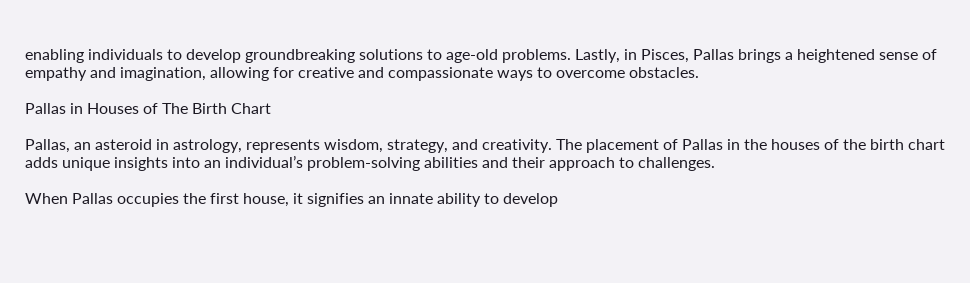enabling individuals to develop groundbreaking solutions to age-old problems. Lastly, in Pisces, Pallas brings a heightened sense of empathy and imagination, allowing for creative and compassionate ways to overcome obstacles.

Pallas in Houses of The Birth Chart

Pallas, an asteroid in astrology, represents wisdom, strategy, and creativity. The placement of Pallas in the houses of the birth chart adds unique insights into an individual’s problem-solving abilities and their approach to challenges.

When Pallas occupies the first house, it signifies an innate ability to develop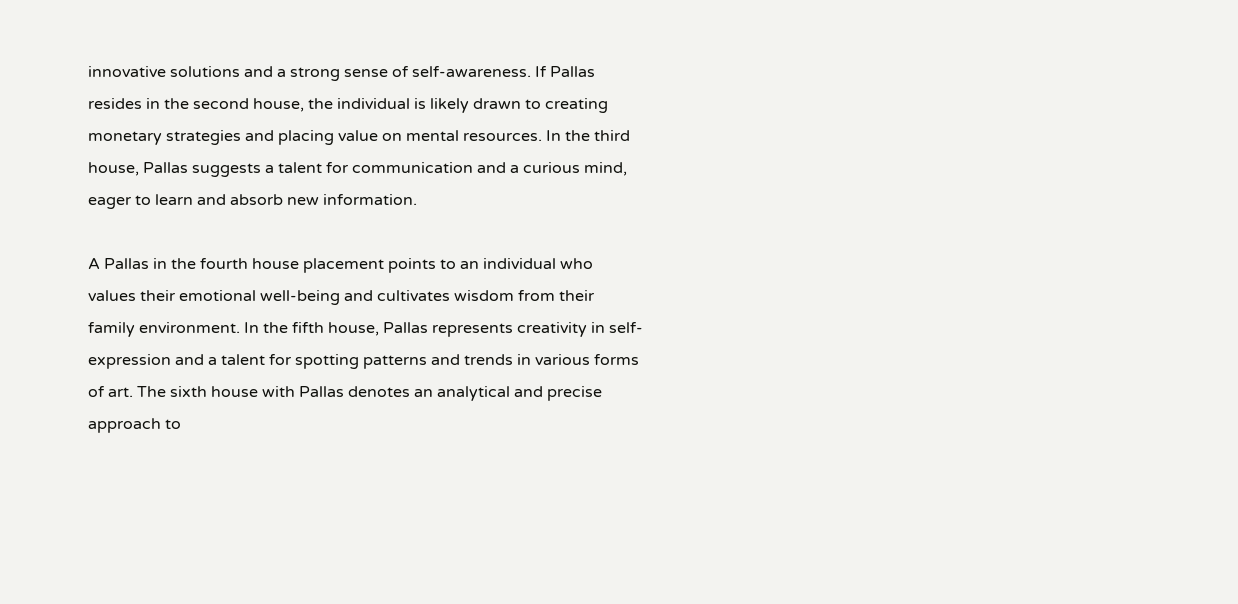innovative solutions and a strong sense of self-awareness. If Pallas resides in the second house, the individual is likely drawn to creating monetary strategies and placing value on mental resources. In the third house, Pallas suggests a talent for communication and a curious mind, eager to learn and absorb new information.

A Pallas in the fourth house placement points to an individual who values their emotional well-being and cultivates wisdom from their family environment. In the fifth house, Pallas represents creativity in self-expression and a talent for spotting patterns and trends in various forms of art. The sixth house with Pallas denotes an analytical and precise approach to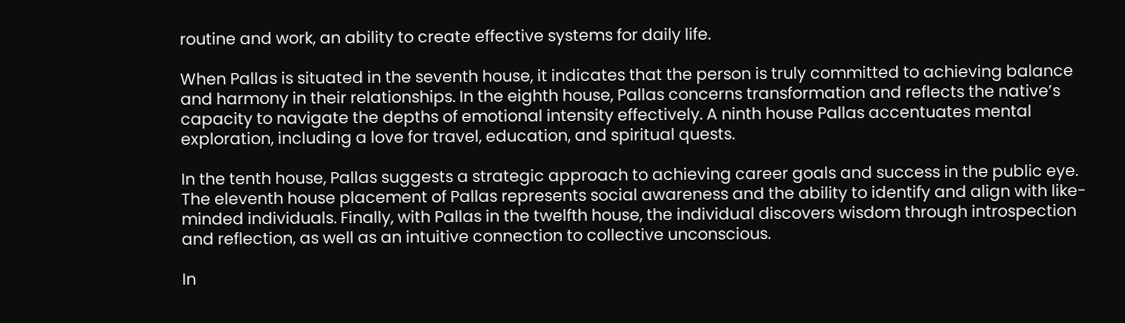routine and work, an ability to create effective systems for daily life.

When Pallas is situated in the seventh house, it indicates that the person is truly committed to achieving balance and harmony in their relationships. In the eighth house, Pallas concerns transformation and reflects the native’s capacity to navigate the depths of emotional intensity effectively. A ninth house Pallas accentuates mental exploration, including a love for travel, education, and spiritual quests.

In the tenth house, Pallas suggests a strategic approach to achieving career goals and success in the public eye. The eleventh house placement of Pallas represents social awareness and the ability to identify and align with like-minded individuals. Finally, with Pallas in the twelfth house, the individual discovers wisdom through introspection and reflection, as well as an intuitive connection to collective unconscious.

In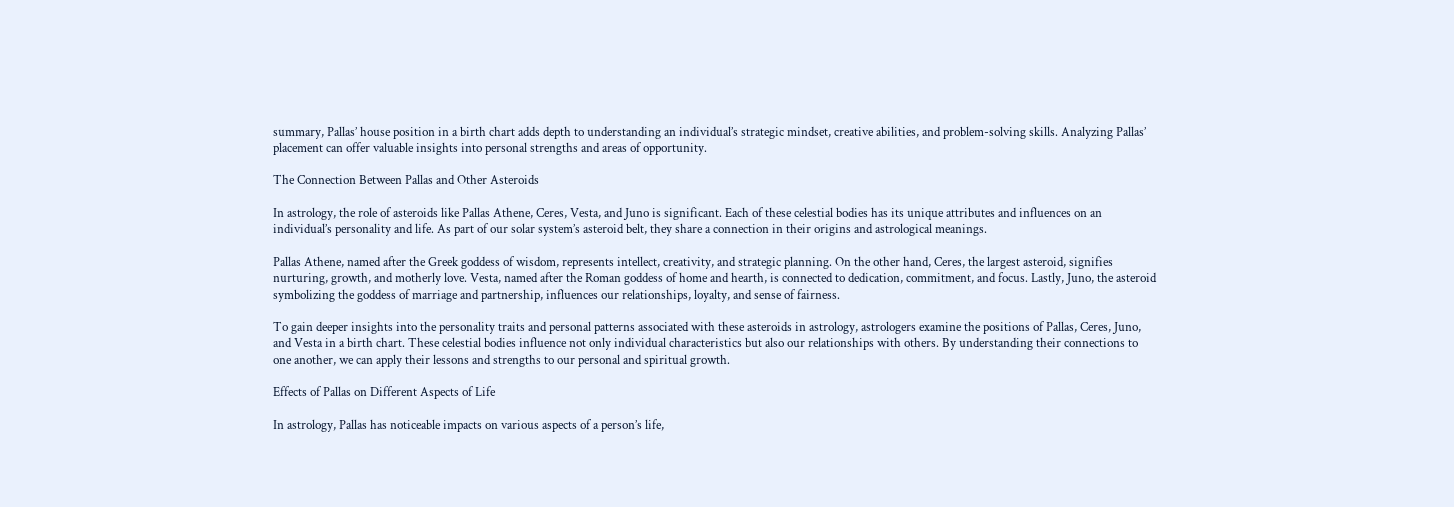summary, Pallas’ house position in a birth chart adds depth to understanding an individual’s strategic mindset, creative abilities, and problem-solving skills. Analyzing Pallas’ placement can offer valuable insights into personal strengths and areas of opportunity.

The Connection Between Pallas and Other Asteroids

In astrology, the role of asteroids like Pallas Athene, Ceres, Vesta, and Juno is significant. Each of these celestial bodies has its unique attributes and influences on an individual’s personality and life. As part of our solar system’s asteroid belt, they share a connection in their origins and astrological meanings.

Pallas Athene, named after the Greek goddess of wisdom, represents intellect, creativity, and strategic planning. On the other hand, Ceres, the largest asteroid, signifies nurturing, growth, and motherly love. Vesta, named after the Roman goddess of home and hearth, is connected to dedication, commitment, and focus. Lastly, Juno, the asteroid symbolizing the goddess of marriage and partnership, influences our relationships, loyalty, and sense of fairness.

To gain deeper insights into the personality traits and personal patterns associated with these asteroids in astrology, astrologers examine the positions of Pallas, Ceres, Juno, and Vesta in a birth chart. These celestial bodies influence not only individual characteristics but also our relationships with others. By understanding their connections to one another, we can apply their lessons and strengths to our personal and spiritual growth.

Effects of Pallas on Different Aspects of Life

In astrology, Pallas has noticeable impacts on various aspects of a person’s life,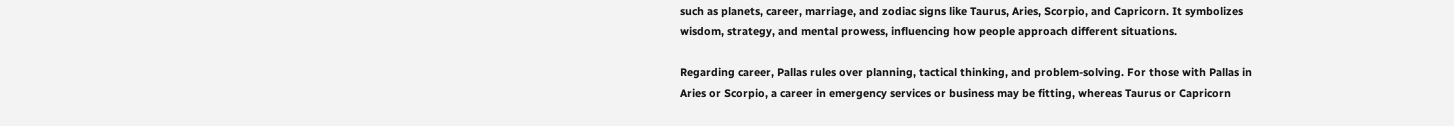such as planets, career, marriage, and zodiac signs like Taurus, Aries, Scorpio, and Capricorn. It symbolizes wisdom, strategy, and mental prowess, influencing how people approach different situations.

Regarding career, Pallas rules over planning, tactical thinking, and problem-solving. For those with Pallas in Aries or Scorpio, a career in emergency services or business may be fitting, whereas Taurus or Capricorn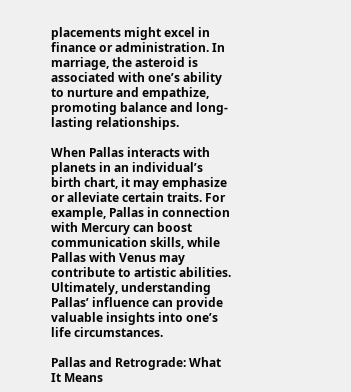placements might excel in finance or administration. In marriage, the asteroid is associated with one’s ability to nurture and empathize, promoting balance and long-lasting relationships.

When Pallas interacts with planets in an individual’s birth chart, it may emphasize or alleviate certain traits. For example, Pallas in connection with Mercury can boost communication skills, while Pallas with Venus may contribute to artistic abilities. Ultimately, understanding Pallas’ influence can provide valuable insights into one’s life circumstances.

Pallas and Retrograde: What It Means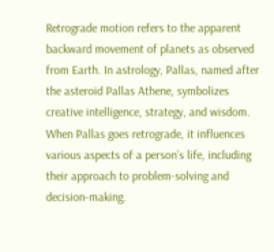Retrograde motion refers to the apparent backward movement of planets as observed from Earth. In astrology, Pallas, named after the asteroid Pallas Athene, symbolizes creative intelligence, strategy, and wisdom. When Pallas goes retrograde, it influences various aspects of a person’s life, including their approach to problem-solving and decision-making.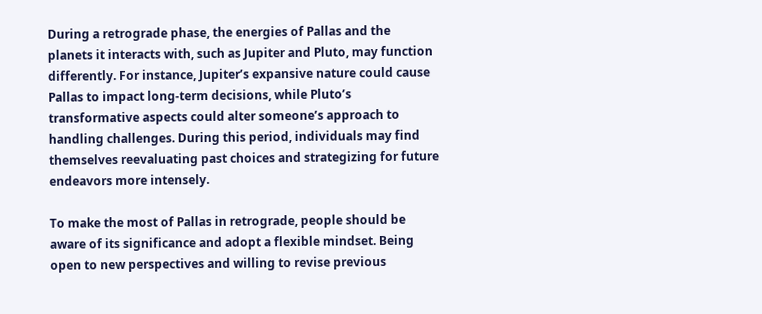During a retrograde phase, the energies of Pallas and the planets it interacts with, such as Jupiter and Pluto, may function differently. For instance, Jupiter’s expansive nature could cause Pallas to impact long-term decisions, while Pluto’s transformative aspects could alter someone’s approach to handling challenges. During this period, individuals may find themselves reevaluating past choices and strategizing for future endeavors more intensely.

To make the most of Pallas in retrograde, people should be aware of its significance and adopt a flexible mindset. Being open to new perspectives and willing to revise previous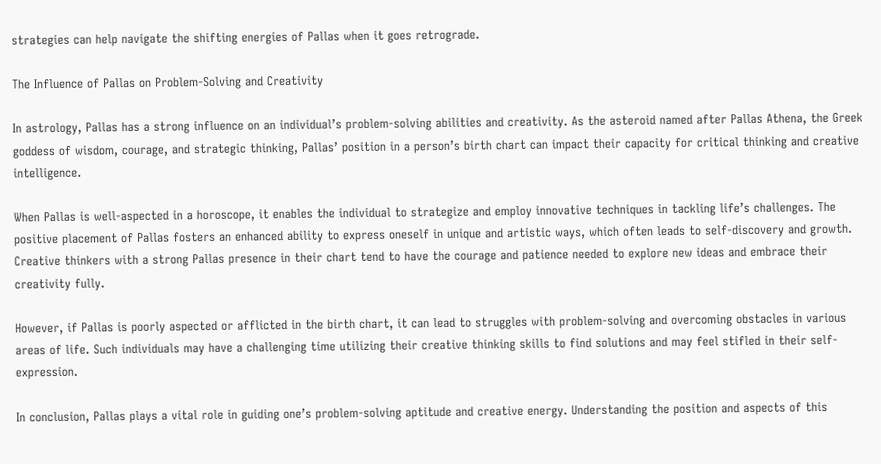strategies can help navigate the shifting energies of Pallas when it goes retrograde.

The Influence of Pallas on Problem-Solving and Creativity

In astrology, Pallas has a strong influence on an individual’s problem-solving abilities and creativity. As the asteroid named after Pallas Athena, the Greek goddess of wisdom, courage, and strategic thinking, Pallas’ position in a person’s birth chart can impact their capacity for critical thinking and creative intelligence.

When Pallas is well-aspected in a horoscope, it enables the individual to strategize and employ innovative techniques in tackling life’s challenges. The positive placement of Pallas fosters an enhanced ability to express oneself in unique and artistic ways, which often leads to self-discovery and growth. Creative thinkers with a strong Pallas presence in their chart tend to have the courage and patience needed to explore new ideas and embrace their creativity fully.

However, if Pallas is poorly aspected or afflicted in the birth chart, it can lead to struggles with problem-solving and overcoming obstacles in various areas of life. Such individuals may have a challenging time utilizing their creative thinking skills to find solutions and may feel stifled in their self-expression.

In conclusion, Pallas plays a vital role in guiding one’s problem-solving aptitude and creative energy. Understanding the position and aspects of this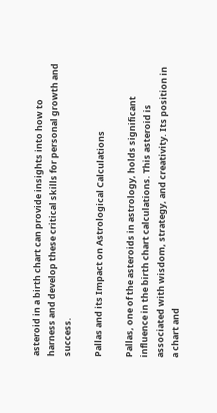asteroid in a birth chart can provide insights into how to harness and develop these critical skills for personal growth and success.

Pallas and its Impact on Astrological Calculations

Pallas, one of the asteroids in astrology, holds significant influence in the birth chart calculations. This asteroid is associated with wisdom, strategy, and creativity. Its position in a chart and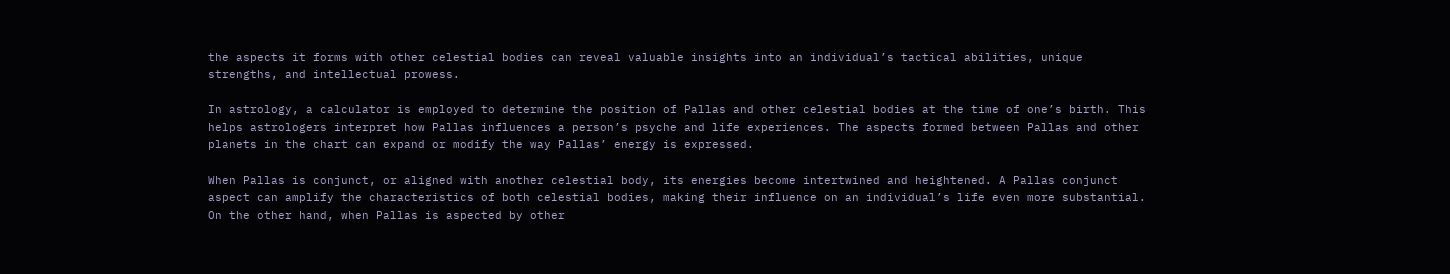the aspects it forms with other celestial bodies can reveal valuable insights into an individual’s tactical abilities, unique strengths, and intellectual prowess.

In astrology, a calculator is employed to determine the position of Pallas and other celestial bodies at the time of one’s birth. This helps astrologers interpret how Pallas influences a person’s psyche and life experiences. The aspects formed between Pallas and other planets in the chart can expand or modify the way Pallas’ energy is expressed.

When Pallas is conjunct, or aligned with another celestial body, its energies become intertwined and heightened. A Pallas conjunct aspect can amplify the characteristics of both celestial bodies, making their influence on an individual’s life even more substantial. On the other hand, when Pallas is aspected by other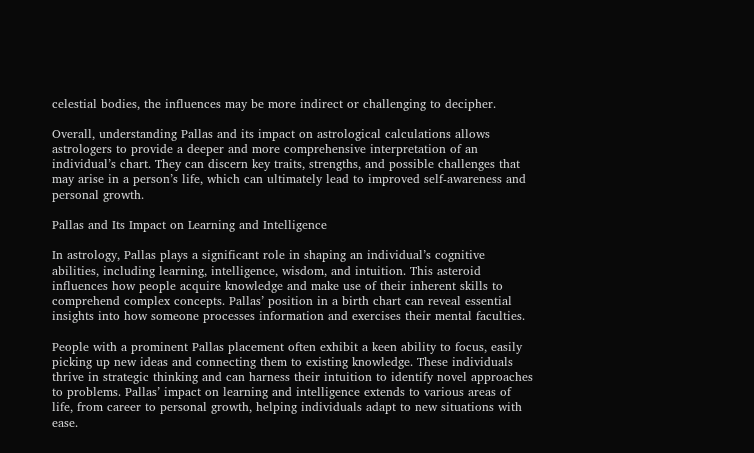celestial bodies, the influences may be more indirect or challenging to decipher.

Overall, understanding Pallas and its impact on astrological calculations allows astrologers to provide a deeper and more comprehensive interpretation of an individual’s chart. They can discern key traits, strengths, and possible challenges that may arise in a person’s life, which can ultimately lead to improved self-awareness and personal growth.

Pallas and Its Impact on Learning and Intelligence

In astrology, Pallas plays a significant role in shaping an individual’s cognitive abilities, including learning, intelligence, wisdom, and intuition. This asteroid influences how people acquire knowledge and make use of their inherent skills to comprehend complex concepts. Pallas’ position in a birth chart can reveal essential insights into how someone processes information and exercises their mental faculties.

People with a prominent Pallas placement often exhibit a keen ability to focus, easily picking up new ideas and connecting them to existing knowledge. These individuals thrive in strategic thinking and can harness their intuition to identify novel approaches to problems. Pallas’ impact on learning and intelligence extends to various areas of life, from career to personal growth, helping individuals adapt to new situations with ease.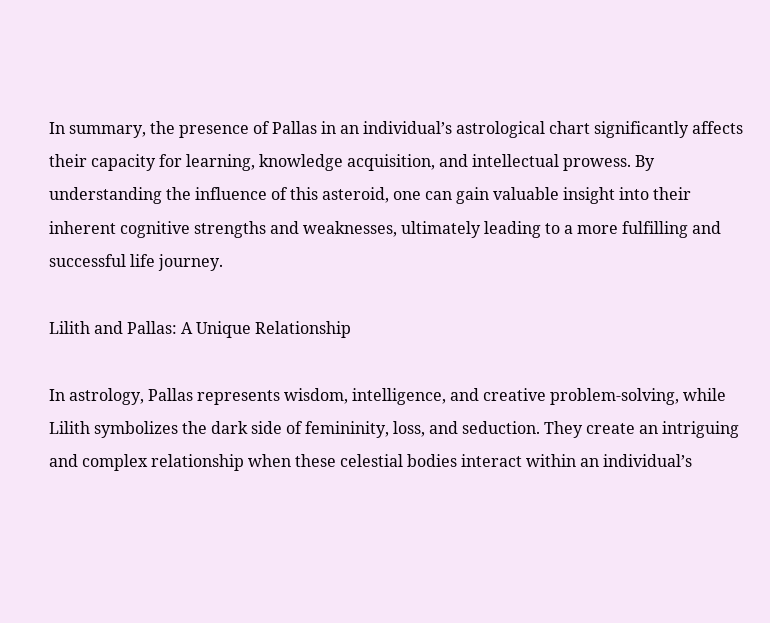In summary, the presence of Pallas in an individual’s astrological chart significantly affects their capacity for learning, knowledge acquisition, and intellectual prowess. By understanding the influence of this asteroid, one can gain valuable insight into their inherent cognitive strengths and weaknesses, ultimately leading to a more fulfilling and successful life journey.

Lilith and Pallas: A Unique Relationship

In astrology, Pallas represents wisdom, intelligence, and creative problem-solving, while Lilith symbolizes the dark side of femininity, loss, and seduction. They create an intriguing and complex relationship when these celestial bodies interact within an individual’s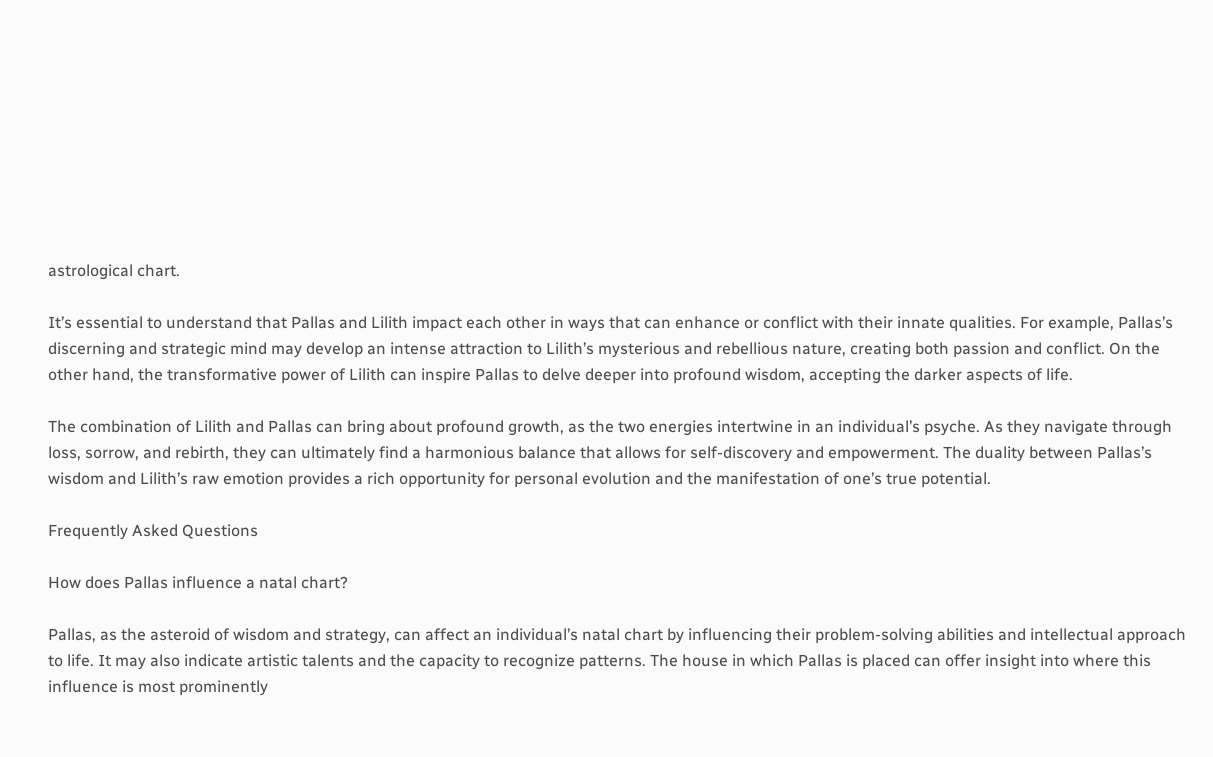astrological chart.

It’s essential to understand that Pallas and Lilith impact each other in ways that can enhance or conflict with their innate qualities. For example, Pallas’s discerning and strategic mind may develop an intense attraction to Lilith’s mysterious and rebellious nature, creating both passion and conflict. On the other hand, the transformative power of Lilith can inspire Pallas to delve deeper into profound wisdom, accepting the darker aspects of life.

The combination of Lilith and Pallas can bring about profound growth, as the two energies intertwine in an individual’s psyche. As they navigate through loss, sorrow, and rebirth, they can ultimately find a harmonious balance that allows for self-discovery and empowerment. The duality between Pallas’s wisdom and Lilith’s raw emotion provides a rich opportunity for personal evolution and the manifestation of one’s true potential.

Frequently Asked Questions

How does Pallas influence a natal chart?

Pallas, as the asteroid of wisdom and strategy, can affect an individual’s natal chart by influencing their problem-solving abilities and intellectual approach to life. It may also indicate artistic talents and the capacity to recognize patterns. The house in which Pallas is placed can offer insight into where this influence is most prominently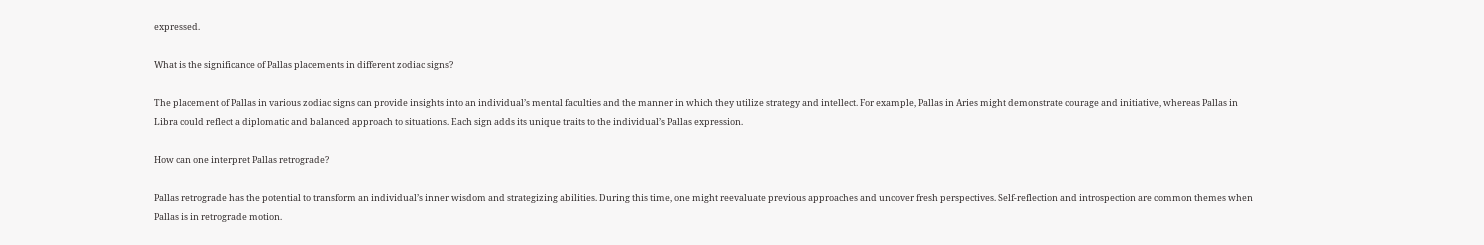expressed.

What is the significance of Pallas placements in different zodiac signs?

The placement of Pallas in various zodiac signs can provide insights into an individual’s mental faculties and the manner in which they utilize strategy and intellect. For example, Pallas in Aries might demonstrate courage and initiative, whereas Pallas in Libra could reflect a diplomatic and balanced approach to situations. Each sign adds its unique traits to the individual’s Pallas expression.

How can one interpret Pallas retrograde?

Pallas retrograde has the potential to transform an individual’s inner wisdom and strategizing abilities. During this time, one might reevaluate previous approaches and uncover fresh perspectives. Self-reflection and introspection are common themes when Pallas is in retrograde motion.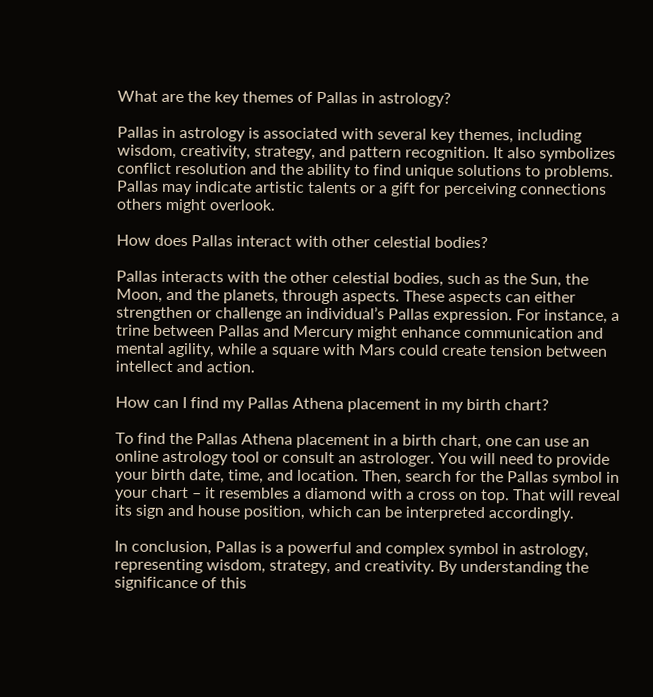What are the key themes of Pallas in astrology?

Pallas in astrology is associated with several key themes, including wisdom, creativity, strategy, and pattern recognition. It also symbolizes conflict resolution and the ability to find unique solutions to problems. Pallas may indicate artistic talents or a gift for perceiving connections others might overlook.

How does Pallas interact with other celestial bodies?

Pallas interacts with the other celestial bodies, such as the Sun, the Moon, and the planets, through aspects. These aspects can either strengthen or challenge an individual’s Pallas expression. For instance, a trine between Pallas and Mercury might enhance communication and mental agility, while a square with Mars could create tension between intellect and action.

How can I find my Pallas Athena placement in my birth chart?

To find the Pallas Athena placement in a birth chart, one can use an online astrology tool or consult an astrologer. You will need to provide your birth date, time, and location. Then, search for the Pallas symbol in your chart – it resembles a diamond with a cross on top. That will reveal its sign and house position, which can be interpreted accordingly.

In conclusion, Pallas is a powerful and complex symbol in astrology, representing wisdom, strategy, and creativity. By understanding the significance of this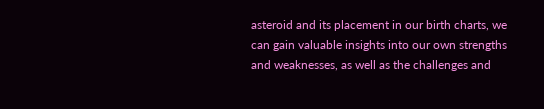asteroid and its placement in our birth charts, we can gain valuable insights into our own strengths and weaknesses, as well as the challenges and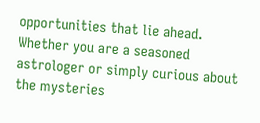opportunities that lie ahead. Whether you are a seasoned astrologer or simply curious about the mysteries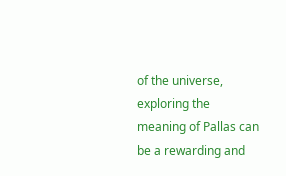of the universe, exploring the meaning of Pallas can be a rewarding and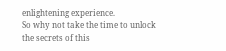enlightening experience.
So why not take the time to unlock the secrets of this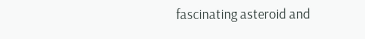fascinating asteroid and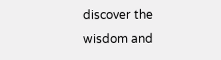discover the wisdom and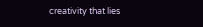creativity that lies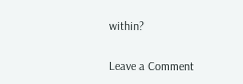within?

Leave a Comment